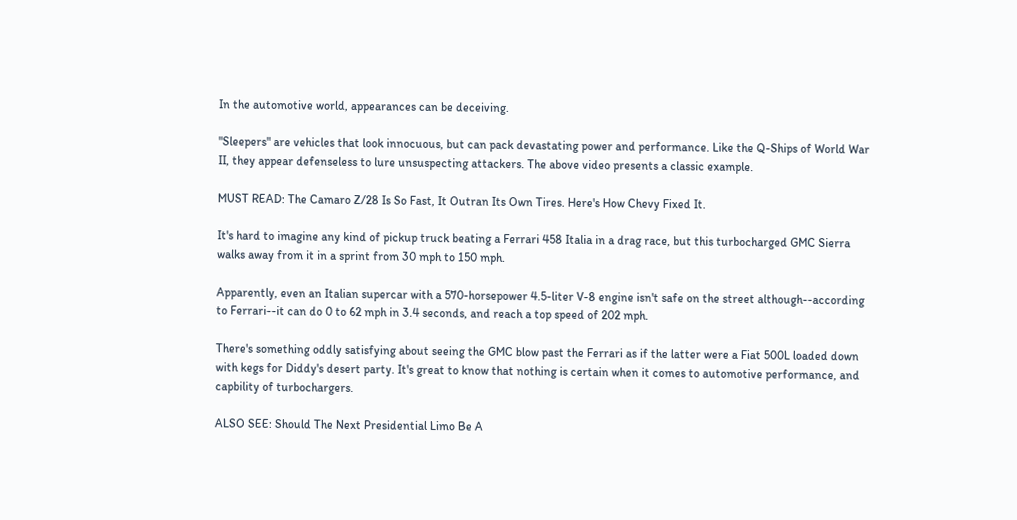In the automotive world, appearances can be deceiving.

"Sleepers" are vehicles that look innocuous, but can pack devastating power and performance. Like the Q-Ships of World War II, they appear defenseless to lure unsuspecting attackers. The above video presents a classic example.

MUST READ: The Camaro Z/28 Is So Fast, It Outran Its Own Tires. Here's How Chevy Fixed It.

It's hard to imagine any kind of pickup truck beating a Ferrari 458 Italia in a drag race, but this turbocharged GMC Sierra walks away from it in a sprint from 30 mph to 150 mph.

Apparently, even an Italian supercar with a 570-horsepower 4.5-liter V-8 engine isn't safe on the street although--according to Ferrari--it can do 0 to 62 mph in 3.4 seconds, and reach a top speed of 202 mph.

There's something oddly satisfying about seeing the GMC blow past the Ferrari as if the latter were a Fiat 500L loaded down with kegs for Diddy's desert party. It's great to know that nothing is certain when it comes to automotive performance, and capbility of turbochargers.

ALSO SEE: Should The Next Presidential Limo Be A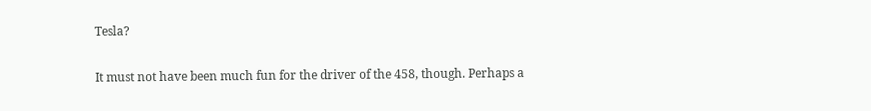Tesla?

It must not have been much fun for the driver of the 458, though. Perhaps a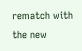rematch with the new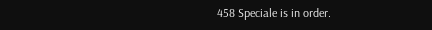458 Speciale is in order.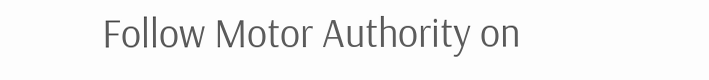Follow Motor Authority on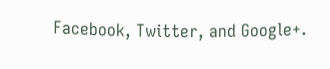Facebook, Twitter, and Google+.